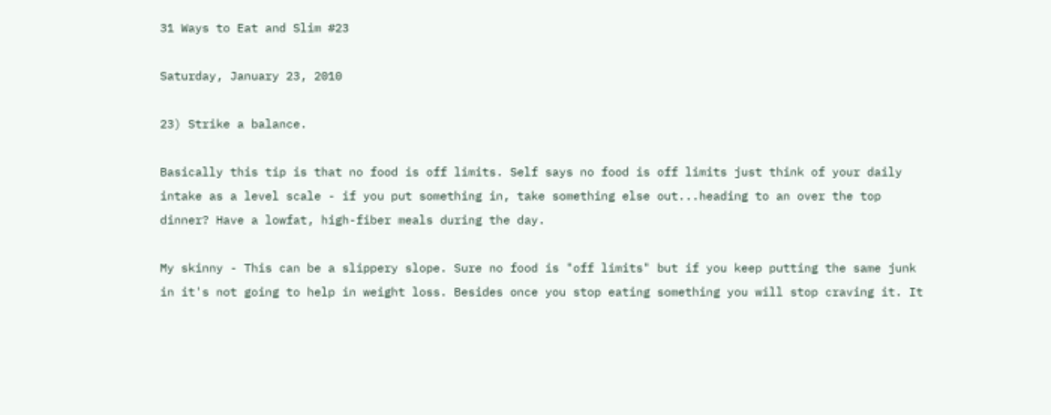31 Ways to Eat and Slim #23

Saturday, January 23, 2010

23) Strike a balance.

Basically this tip is that no food is off limits. Self says no food is off limits just think of your daily intake as a level scale - if you put something in, take something else out...heading to an over the top dinner? Have a lowfat, high-fiber meals during the day.

My skinny - This can be a slippery slope. Sure no food is "off limits" but if you keep putting the same junk in it's not going to help in weight loss. Besides once you stop eating something you will stop craving it. It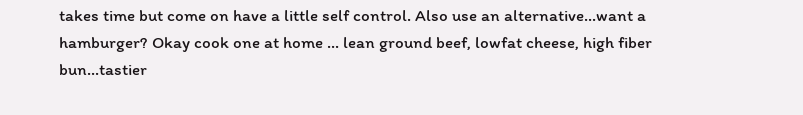takes time but come on have a little self control. Also use an alternative...want a hamburger? Okay cook one at home ... lean ground beef, lowfat cheese, high fiber bun...tastier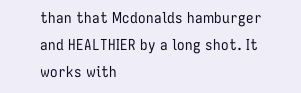than that Mcdonalds hamburger and HEALTHIER by a long shot. It works with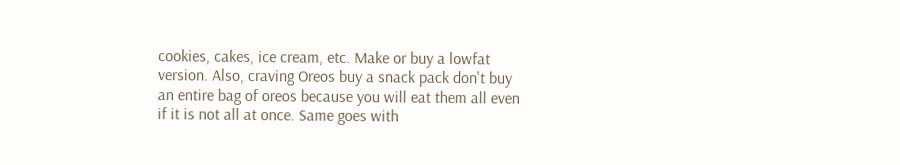cookies, cakes, ice cream, etc. Make or buy a lowfat version. Also, craving Oreos buy a snack pack don't buy an entire bag of oreos because you will eat them all even if it is not all at once. Same goes with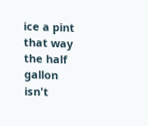ice a pint that way the half gallon isn't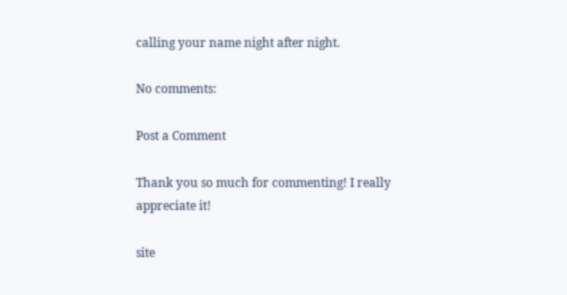calling your name night after night.

No comments:

Post a Comment

Thank you so much for commenting! I really appreciate it!

site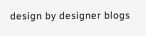design by designer blogs